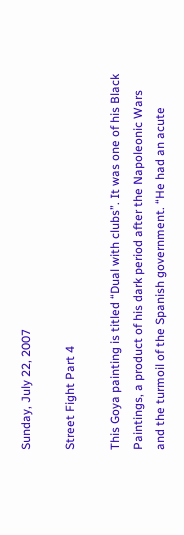Sunday, July 22, 2007

Street Fight Part 4

This Goya painting is titled “Dual with clubs”. It was one of his Black Paintings, a product of his dark period after the Napoleonic Wars and the turmoil of the Spanish government. “He had an acute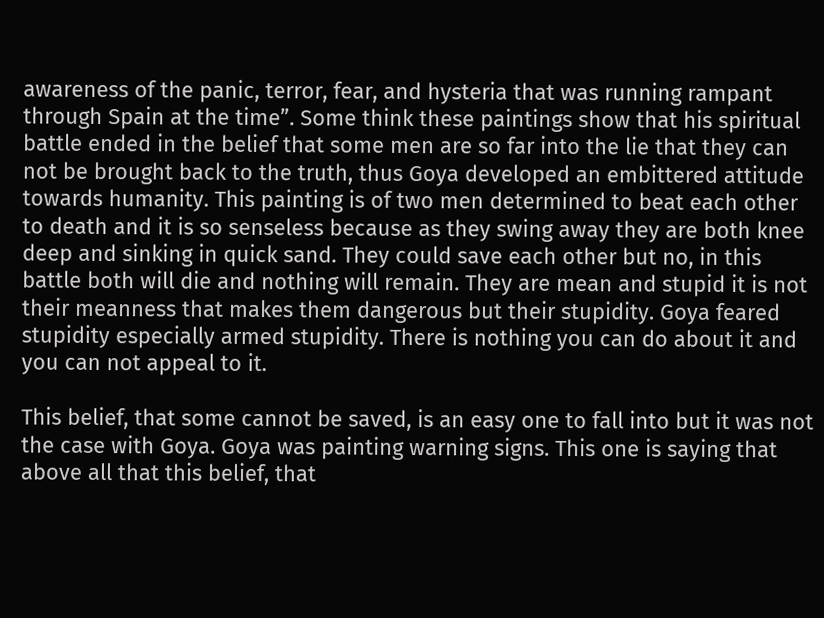awareness of the panic, terror, fear, and hysteria that was running rampant through Spain at the time”. Some think these paintings show that his spiritual battle ended in the belief that some men are so far into the lie that they can not be brought back to the truth, thus Goya developed an embittered attitude towards humanity. This painting is of two men determined to beat each other to death and it is so senseless because as they swing away they are both knee deep and sinking in quick sand. They could save each other but no, in this battle both will die and nothing will remain. They are mean and stupid it is not their meanness that makes them dangerous but their stupidity. Goya feared stupidity especially armed stupidity. There is nothing you can do about it and you can not appeal to it.

This belief, that some cannot be saved, is an easy one to fall into but it was not the case with Goya. Goya was painting warning signs. This one is saying that above all that this belief, that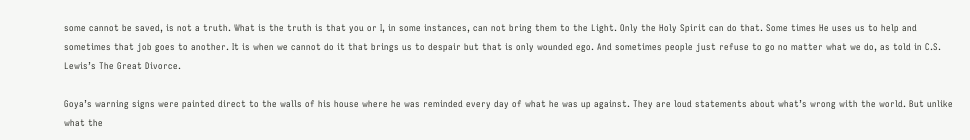some cannot be saved, is not a truth. What is the truth is that you or I, in some instances, can not bring them to the Light. Only the Holy Spirit can do that. Some times He uses us to help and sometimes that job goes to another. It is when we cannot do it that brings us to despair but that is only wounded ego. And sometimes people just refuse to go no matter what we do, as told in C.S. Lewis’s The Great Divorce.

Goya’s warning signs were painted direct to the walls of his house where he was reminded every day of what he was up against. They are loud statements about what’s wrong with the world. But unlike what the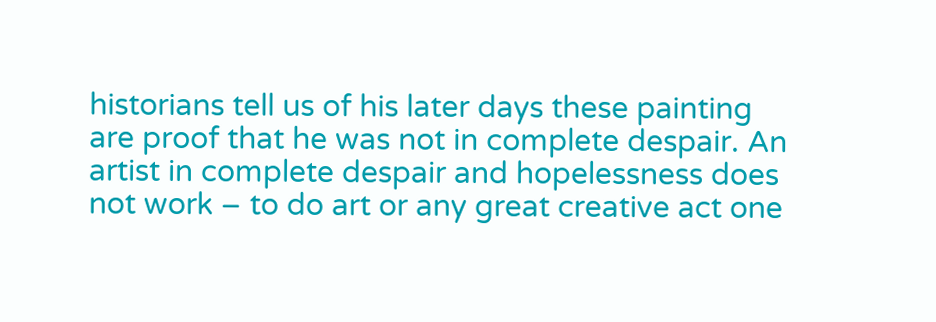historians tell us of his later days these painting are proof that he was not in complete despair. An artist in complete despair and hopelessness does not work – to do art or any great creative act one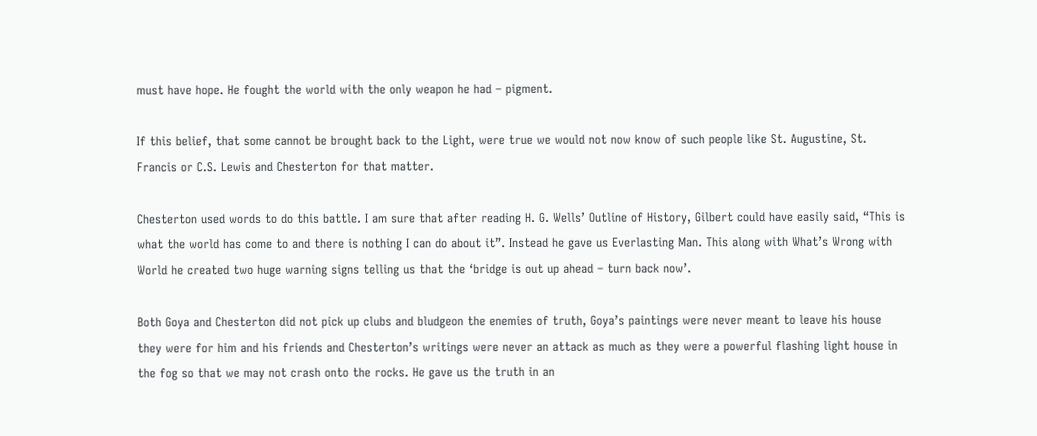must have hope. He fought the world with the only weapon he had – pigment.

If this belief, that some cannot be brought back to the Light, were true we would not now know of such people like St. Augustine, St. Francis or C.S. Lewis and Chesterton for that matter.

Chesterton used words to do this battle. I am sure that after reading H. G. Wells’ Outline of History, Gilbert could have easily said, “This is what the world has come to and there is nothing I can do about it”. Instead he gave us Everlasting Man. This along with What’s Wrong with World he created two huge warning signs telling us that the ‘bridge is out up ahead – turn back now’.

Both Goya and Chesterton did not pick up clubs and bludgeon the enemies of truth, Goya’s paintings were never meant to leave his house they were for him and his friends and Chesterton’s writings were never an attack as much as they were a powerful flashing light house in the fog so that we may not crash onto the rocks. He gave us the truth in an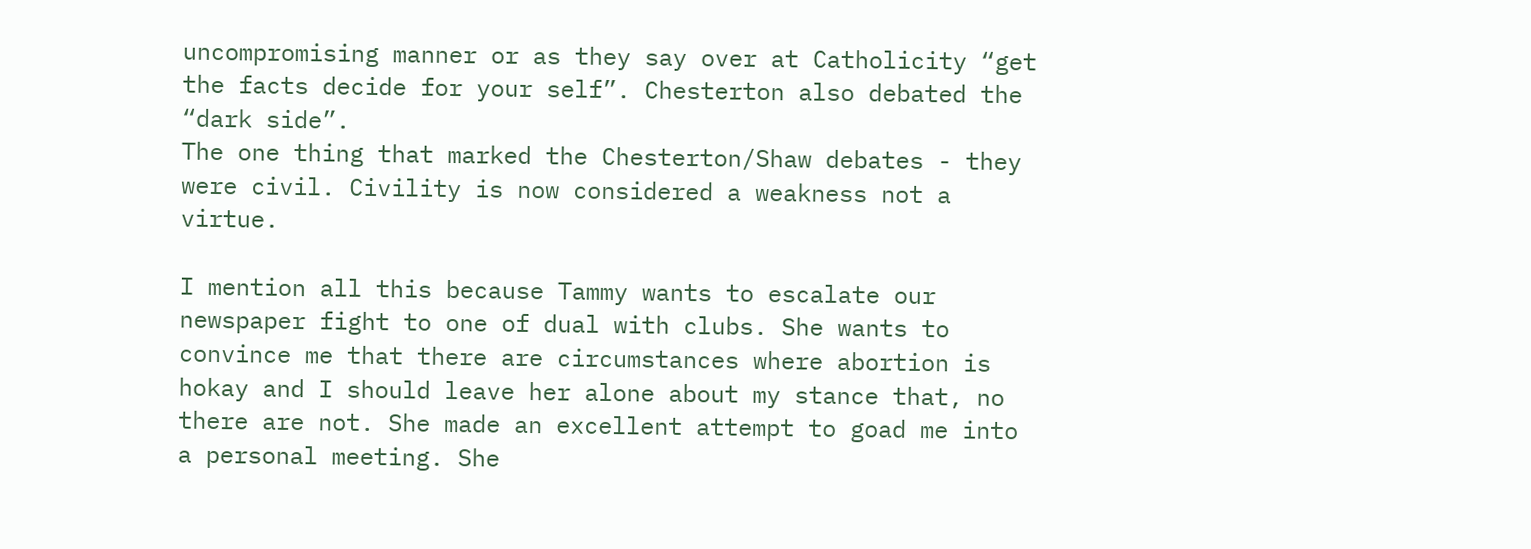uncompromising manner or as they say over at Catholicity “get the facts decide for your self”. Chesterton also debated the “dark side”.
The one thing that marked the Chesterton/Shaw debates - they were civil. Civility is now considered a weakness not a virtue.

I mention all this because Tammy wants to escalate our newspaper fight to one of dual with clubs. She wants to convince me that there are circumstances where abortion is hokay and I should leave her alone about my stance that, no there are not. She made an excellent attempt to goad me into a personal meeting. She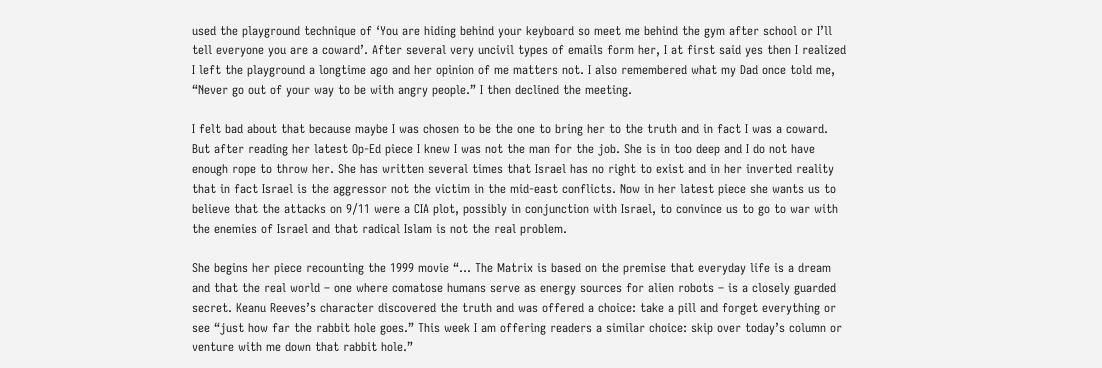used the playground technique of ‘You are hiding behind your keyboard so meet me behind the gym after school or I’ll tell everyone you are a coward’. After several very uncivil types of emails form her, I at first said yes then I realized I left the playground a longtime ago and her opinion of me matters not. I also remembered what my Dad once told me, “Never go out of your way to be with angry people.” I then declined the meeting.

I felt bad about that because maybe I was chosen to be the one to bring her to the truth and in fact I was a coward. But after reading her latest Op-Ed piece I knew I was not the man for the job. She is in too deep and I do not have enough rope to throw her. She has written several times that Israel has no right to exist and in her inverted reality that in fact Israel is the aggressor not the victim in the mid-east conflicts. Now in her latest piece she wants us to believe that the attacks on 9/11 were a CIA plot, possibly in conjunction with Israel, to convince us to go to war with the enemies of Israel and that radical Islam is not the real problem.

She begins her piece recounting the 1999 movie “… The Matrix is based on the premise that everyday life is a dream and that the real world – one where comatose humans serve as energy sources for alien robots – is a closely guarded secret. Keanu Reeves’s character discovered the truth and was offered a choice: take a pill and forget everything or see “just how far the rabbit hole goes.” This week I am offering readers a similar choice: skip over today’s column or venture with me down that rabbit hole.”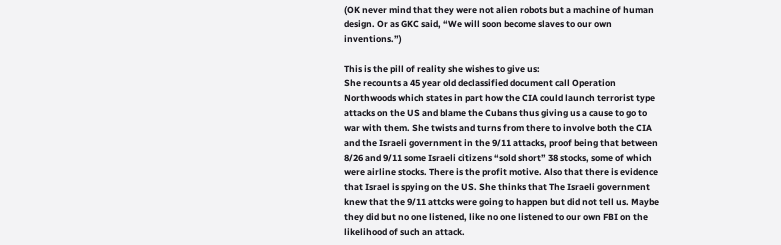(OK never mind that they were not alien robots but a machine of human design. Or as GKC said, “We will soon become slaves to our own inventions.”)

This is the pill of reality she wishes to give us:
She recounts a 45 year old declassified document call Operation Northwoods which states in part how the CIA could launch terrorist type attacks on the US and blame the Cubans thus giving us a cause to go to war with them. She twists and turns from there to involve both the CIA and the Israeli government in the 9/11 attacks, proof being that between 8/26 and 9/11 some Israeli citizens “sold short” 38 stocks, some of which were airline stocks. There is the profit motive. Also that there is evidence that Israel is spying on the US. She thinks that The Israeli government knew that the 9/11 attcks were going to happen but did not tell us. Maybe they did but no one listened, like no one listened to our own FBI on the likelihood of such an attack.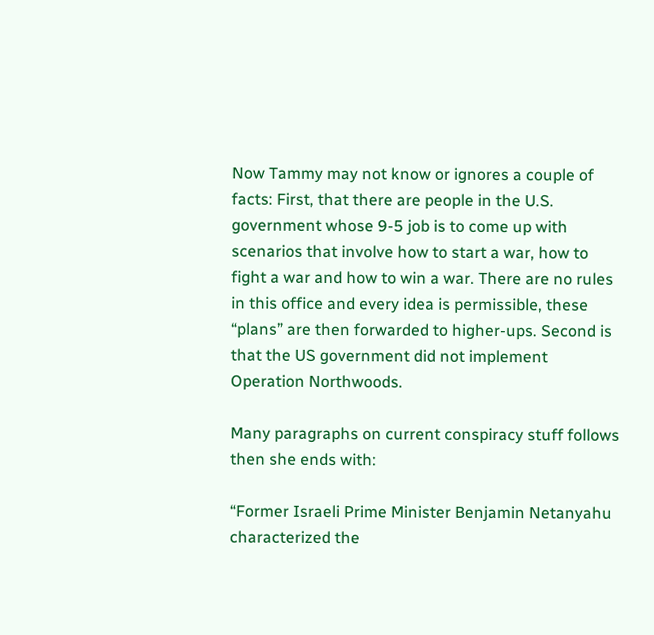Now Tammy may not know or ignores a couple of facts: First, that there are people in the U.S. government whose 9-5 job is to come up with scenarios that involve how to start a war, how to fight a war and how to win a war. There are no rules in this office and every idea is permissible, these “plans” are then forwarded to higher-ups. Second is that the US government did not implement Operation Northwoods.

Many paragraphs on current conspiracy stuff follows then she ends with:

“Former Israeli Prime Minister Benjamin Netanyahu characterized the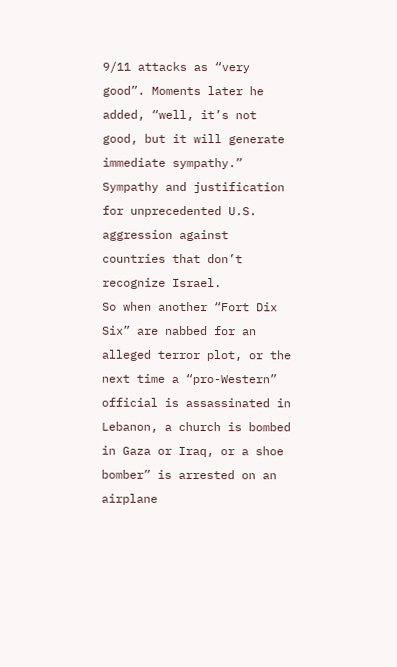9/11 attacks as “very good”. Moments later he added, “well, it’s not good, but it will generate immediate sympathy.”
Sympathy and justification for unprecedented U.S. aggression against countries that don’t recognize Israel.
So when another “Fort Dix Six” are nabbed for an alleged terror plot, or the next time a “pro-Western” official is assassinated in Lebanon, a church is bombed in Gaza or Iraq, or a shoe bomber” is arrested on an airplane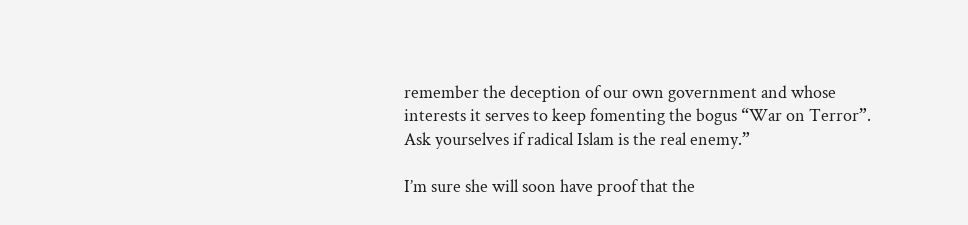remember the deception of our own government and whose interests it serves to keep fomenting the bogus “War on Terror”. Ask yourselves if radical Islam is the real enemy.”

I’m sure she will soon have proof that the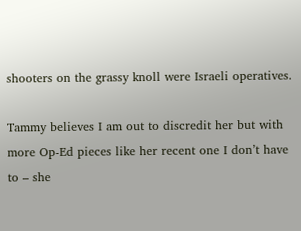shooters on the grassy knoll were Israeli operatives.

Tammy believes I am out to discredit her but with more Op-Ed pieces like her recent one I don’t have to – she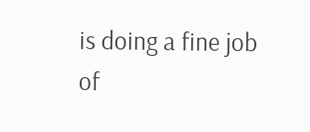is doing a fine job of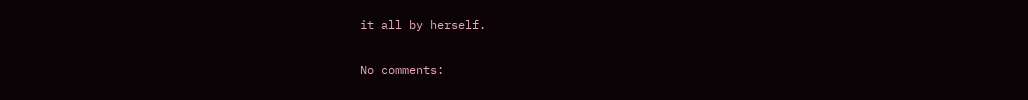it all by herself.

No comments: